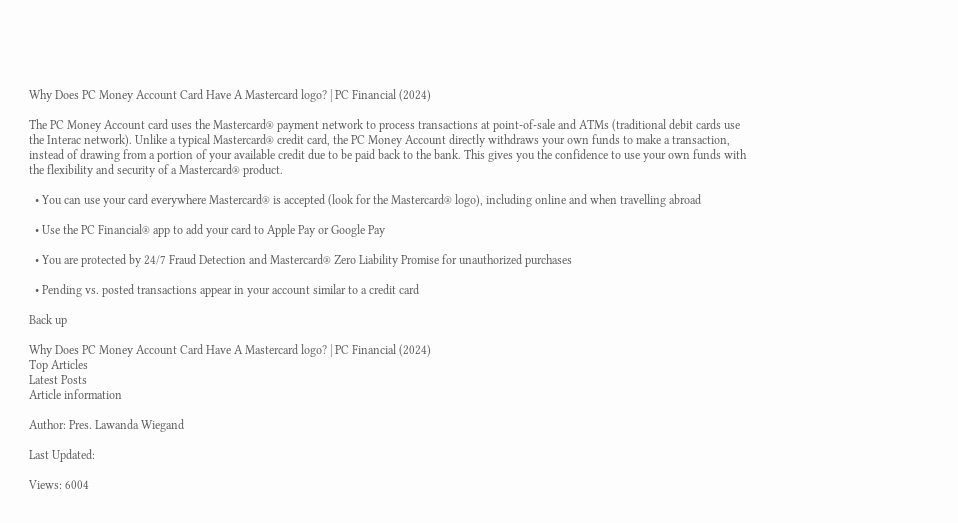Why Does PC Money Account Card Have A Mastercard logo? | PC Financial (2024)

The PC Money Account card uses the Mastercard® payment network to process transactions at point-of-sale and ATMs (traditional debit cards use the Interac network). Unlike a typical Mastercard® credit card, the PC Money Account directly withdraws your own funds to make a transaction, instead of drawing from a portion of your available credit due to be paid back to the bank. This gives you the confidence to use your own funds with the flexibility and security of a Mastercard® product.

  • You can use your card everywhere Mastercard® is accepted (look for the Mastercard® logo), including online and when travelling abroad

  • Use the PC Financial® app to add your card to Apple Pay or Google Pay

  • You are protected by 24/7 Fraud Detection and Mastercard® Zero Liability Promise for unauthorized purchases

  • Pending vs. posted transactions appear in your account similar to a credit card

Back up

Why Does PC Money Account Card Have A Mastercard logo? | PC Financial (2024)
Top Articles
Latest Posts
Article information

Author: Pres. Lawanda Wiegand

Last Updated:

Views: 6004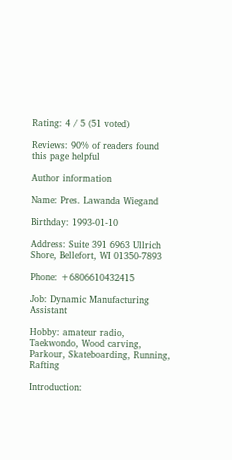Rating: 4 / 5 (51 voted)

Reviews: 90% of readers found this page helpful

Author information

Name: Pres. Lawanda Wiegand

Birthday: 1993-01-10

Address: Suite 391 6963 Ullrich Shore, Bellefort, WI 01350-7893

Phone: +6806610432415

Job: Dynamic Manufacturing Assistant

Hobby: amateur radio, Taekwondo, Wood carving, Parkour, Skateboarding, Running, Rafting

Introduction: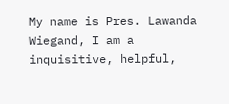My name is Pres. Lawanda Wiegand, I am a inquisitive, helpful,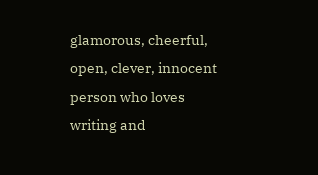glamorous, cheerful, open, clever, innocent person who loves writing and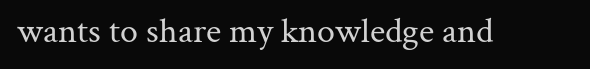wants to share my knowledge and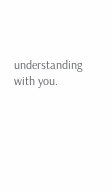understanding with you.